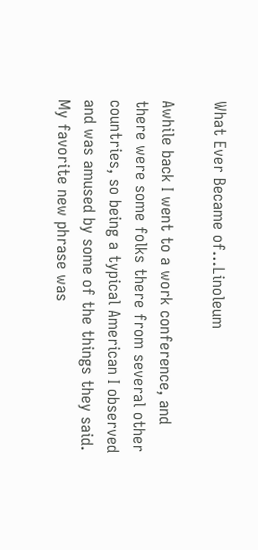What Ever Became of…Linoleum

Awhile back I went to a work conference, and there were some folks there from several other countries, so being a typical American I observed and was amused by some of the things they said. My favorite new phrase was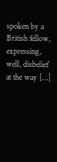spoken by a British fellow, expressing, well, disbelief at the way […]